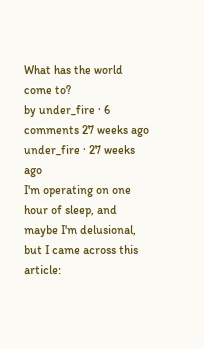What has the world come to?
by under_fire · 6 comments 27 weeks ago
under_fire · 27 weeks ago
I'm operating on one hour of sleep, and maybe I'm delusional, but I came across this article: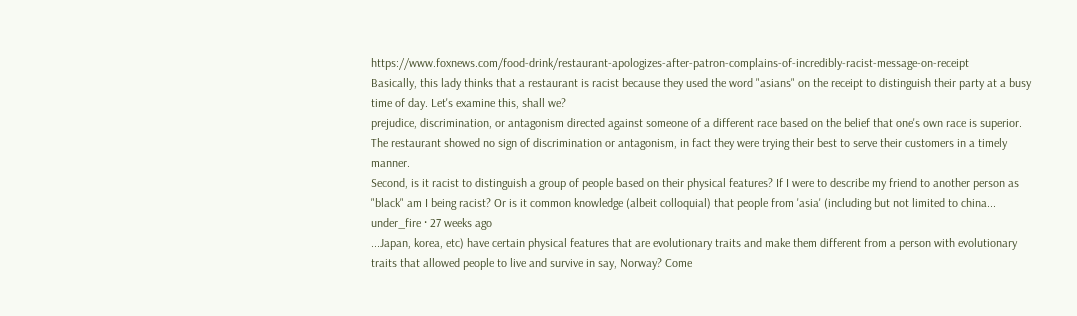https://www.foxnews.com/food-drink/restaurant-apologizes-after-patron-complains-of-incredibly-racist-message-on-receipt
Basically, this lady thinks that a restaurant is racist because they used the word "asians" on the receipt to distinguish their party at a busy time of day. Let's examine this, shall we?
prejudice, discrimination, or antagonism directed against someone of a different race based on the belief that one's own race is superior.
The restaurant showed no sign of discrimination or antagonism, in fact they were trying their best to serve their customers in a timely manner.
Second, is it racist to distinguish a group of people based on their physical features? If I were to describe my friend to another person as "black" am I being racist? Or is it common knowledge (albeit colloquial) that people from 'asia' (including but not limited to china...
under_fire · 27 weeks ago
...Japan, korea, etc) have certain physical features that are evolutionary traits and make them different from a person with evolutionary traits that allowed people to live and survive in say, Norway? Come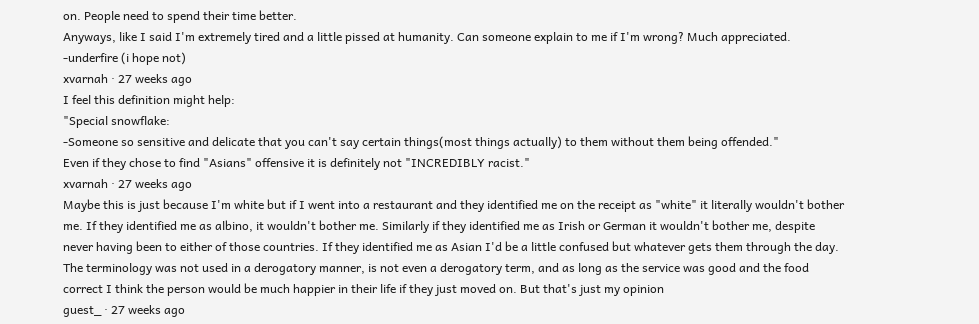on. People need to spend their time better.
Anyways, like I said I'm extremely tired and a little pissed at humanity. Can someone explain to me if I'm wrong? Much appreciated.
-underfire (i hope not)
xvarnah · 27 weeks ago
I feel this definition might help:
"Special snowflake:
-Someone so sensitive and delicate that you can't say certain things(most things actually) to them without them being offended."
Even if they chose to find "Asians" offensive it is definitely not "INCREDIBLY racist."
xvarnah · 27 weeks ago
Maybe this is just because I'm white but if I went into a restaurant and they identified me on the receipt as "white" it literally wouldn't bother me. If they identified me as albino, it wouldn't bother me. Similarly if they identified me as Irish or German it wouldn't bother me, despite never having been to either of those countries. If they identified me as Asian I'd be a little confused but whatever gets them through the day. The terminology was not used in a derogatory manner, is not even a derogatory term, and as long as the service was good and the food correct I think the person would be much happier in their life if they just moved on. But that's just my opinion
guest_ · 27 weeks ago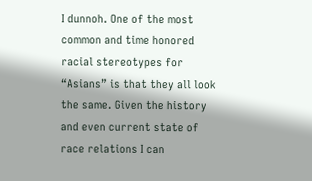I dunnoh. One of the most common and time honored racial stereotypes for “Asians” is that they all look the same. Given the history and even current state of race relations I can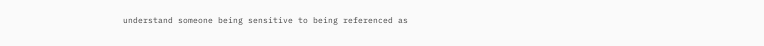understand someone being sensitive to being referenced as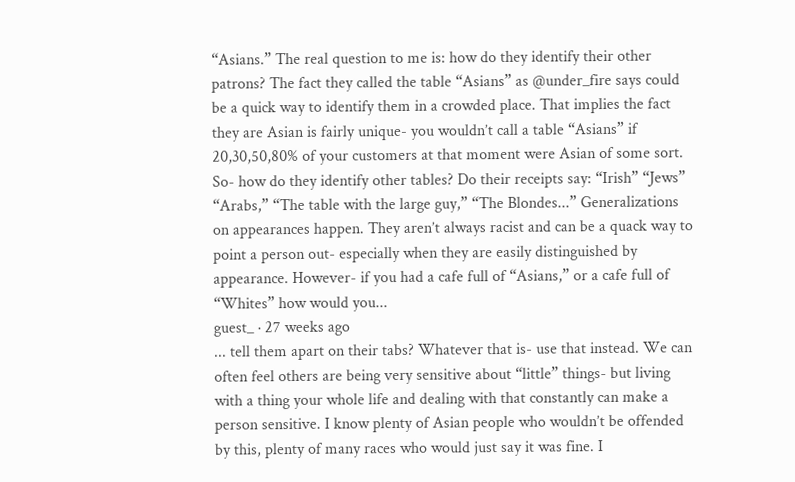“Asians.” The real question to me is: how do they identify their other patrons? The fact they called the table “Asians” as @under_fire says could be a quick way to identify them in a crowded place. That implies the fact they are Asian is fairly unique- you wouldn’t call a table “Asians” if 20,30,50,80% of your customers at that moment were Asian of some sort. So- how do they identify other tables? Do their receipts say: “Irish” “Jews” “Arabs,” “The table with the large guy,” “The Blondes...” Generalizations on appearances happen. They aren’t always racist and can be a quack way to point a person out- especially when they are easily distinguished by appearance. However- if you had a cafe full of “Asians,” or a cafe full of “Whites” how would you...
guest_ · 27 weeks ago
... tell them apart on their tabs? Whatever that is- use that instead. We can often feel others are being very sensitive about “little” things- but living with a thing your whole life and dealing with that constantly can make a person sensitive. I know plenty of Asian people who wouldn’t be offended by this, plenty of many races who would just say it was fine. I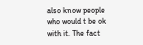also know people who would t be ok with it. The fact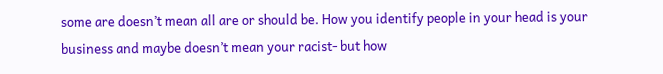some are doesn’t mean all are or should be. How you identify people in your head is your business and maybe doesn’t mean your racist- but how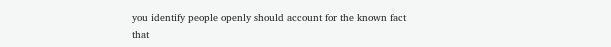you identify people openly should account for the known fact that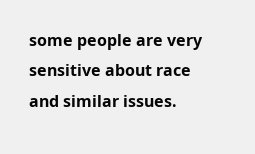some people are very sensitive about race and similar issues.